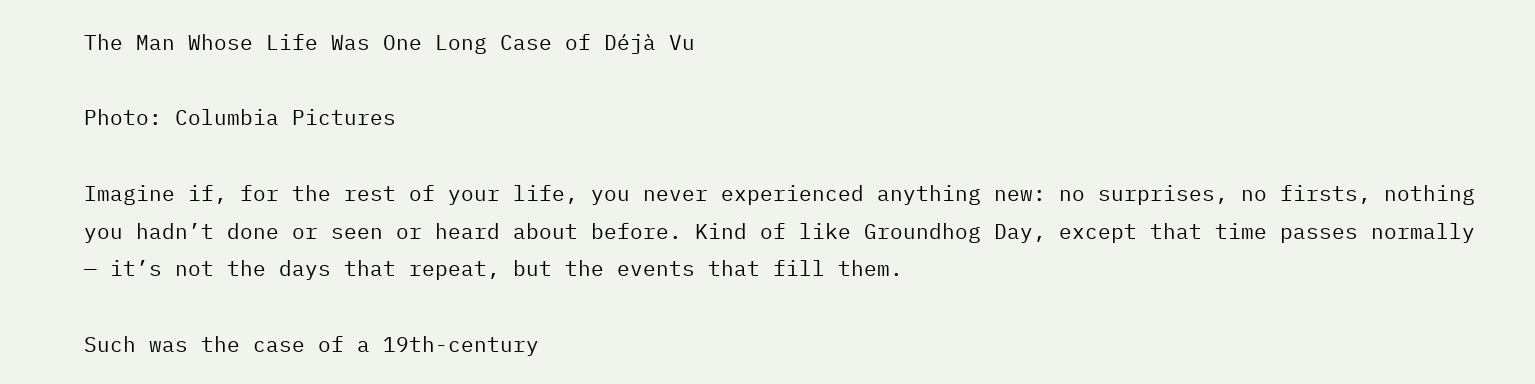The Man Whose Life Was One Long Case of Déjà Vu

Photo: Columbia Pictures

Imagine if, for the rest of your life, you never experienced anything new: no surprises, no firsts, nothing you hadn’t done or seen or heard about before. Kind of like Groundhog Day, except that time passes normally — it’s not the days that repeat, but the events that fill them.

Such was the case of a 19th-century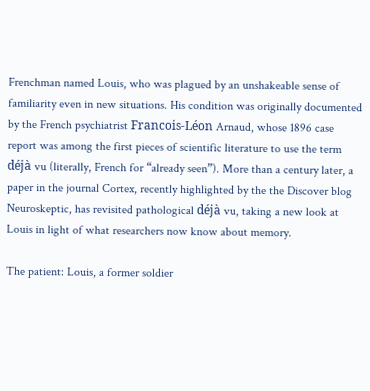Frenchman named Louis, who was plagued by an unshakeable sense of familiarity even in new situations. His condition was originally documented by the French psychiatrist Francois-Léon Arnaud, whose 1896 case report was among the first pieces of scientific literature to use the term déjà vu (literally, French for “already seen”). More than a century later, a paper in the journal Cortex, recently highlighted by the the Discover blog Neuroskeptic, has revisited pathological déjà vu, taking a new look at Louis in light of what researchers now know about memory.

The patient: Louis, a former soldier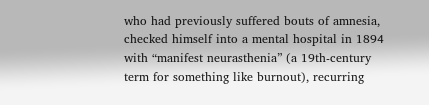who had previously suffered bouts of amnesia, checked himself into a mental hospital in 1894 with “manifest neurasthenia” (a 19th-century term for something like burnout), recurring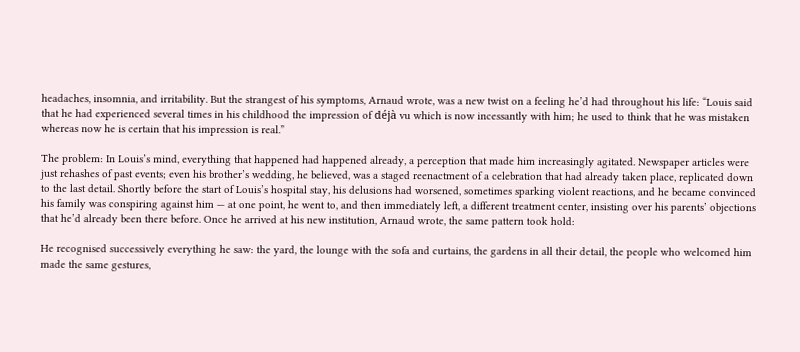headaches, insomnia, and irritability. But the strangest of his symptoms, Arnaud wrote, was a new twist on a feeling he’d had throughout his life: “Louis said that he had experienced several times in his childhood the impression of déjà vu which is now incessantly with him; he used to think that he was mistaken whereas now he is certain that his impression is real.”

The problem: In Louis’s mind, everything that happened had happened already, a perception that made him increasingly agitated. Newspaper articles were just rehashes of past events; even his brother’s wedding, he believed, was a staged reenactment of a celebration that had already taken place, replicated down to the last detail. Shortly before the start of Louis’s hospital stay, his delusions had worsened, sometimes sparking violent reactions, and he became convinced his family was conspiring against him — at one point, he went to, and then immediately left, a different treatment center, insisting over his parents’ objections that he’d already been there before. Once he arrived at his new institution, Arnaud wrote, the same pattern took hold:

He recognised successively everything he saw: the yard, the lounge with the sofa and curtains, the gardens in all their detail, the people who welcomed him made the same gestures,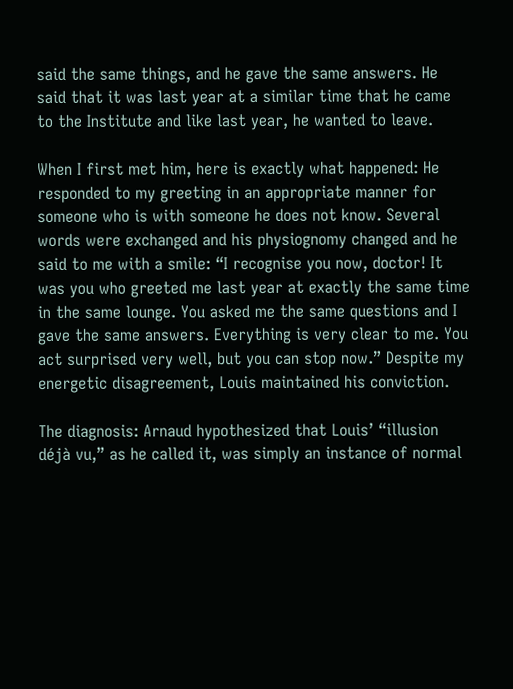said the same things, and he gave the same answers. He said that it was last year at a similar time that he came to the Institute and like last year, he wanted to leave.

When I first met him, here is exactly what happened: He responded to my greeting in an appropriate manner for someone who is with someone he does not know. Several words were exchanged and his physiognomy changed and he said to me with a smile: “I recognise you now, doctor! It was you who greeted me last year at exactly the same time in the same lounge. You asked me the same questions and I gave the same answers. Everything is very clear to me. You act surprised very well, but you can stop now.” Despite my energetic disagreement, Louis maintained his conviction.

The diagnosis: Arnaud hypothesized that Louis’ “illusion déjà vu,” as he called it, was simply an instance of normal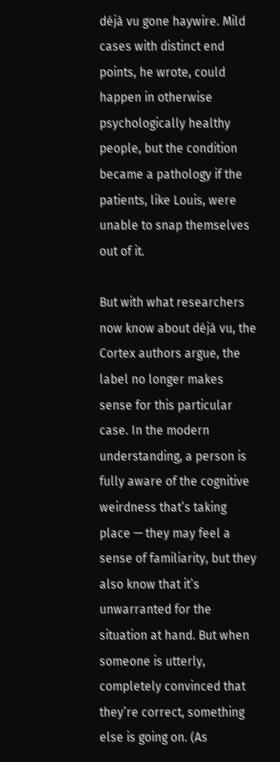déjà vu gone haywire. Mild cases with distinct end points, he wrote, could happen in otherwise psychologically healthy people, but the condition became a pathology if the patients, like Louis, were unable to snap themselves out of it.

But with what researchers now know about déjà vu, the Cortex authors argue, the label no longer makes sense for this particular case. In the modern understanding, a person is fully aware of the cognitive weirdness that’s taking place — they may feel a sense of familiarity, but they also know that it’s unwarranted for the situation at hand. But when someone is utterly, completely convinced that they’re correct, something else is going on. (As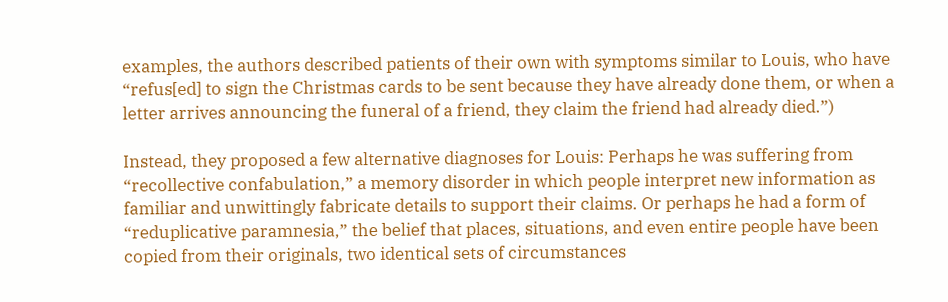examples, the authors described patients of their own with symptoms similar to Louis, who have “refus[ed] to sign the Christmas cards to be sent because they have already done them, or when a letter arrives announcing the funeral of a friend, they claim the friend had already died.”)

Instead, they proposed a few alternative diagnoses for Louis: Perhaps he was suffering from “recollective confabulation,” a memory disorder in which people interpret new information as familiar and unwittingly fabricate details to support their claims. Or perhaps he had a form of “reduplicative paramnesia,” the belief that places, situations, and even entire people have been copied from their originals, two identical sets of circumstances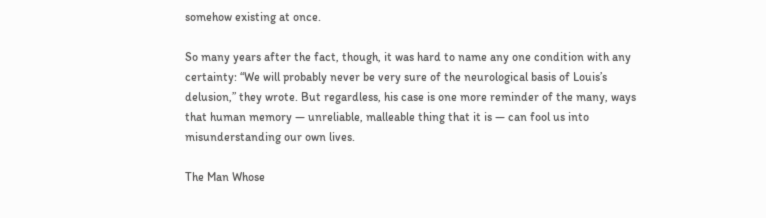somehow existing at once.

So many years after the fact, though, it was hard to name any one condition with any certainty: “We will probably never be very sure of the neurological basis of Louis’s delusion,” they wrote. But regardless, his case is one more reminder of the many, ways that human memory — unreliable, malleable thing that it is — can fool us into misunderstanding our own lives.

The Man Whose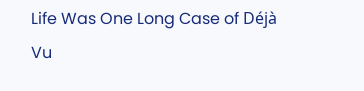Life Was One Long Case of Déjà Vu